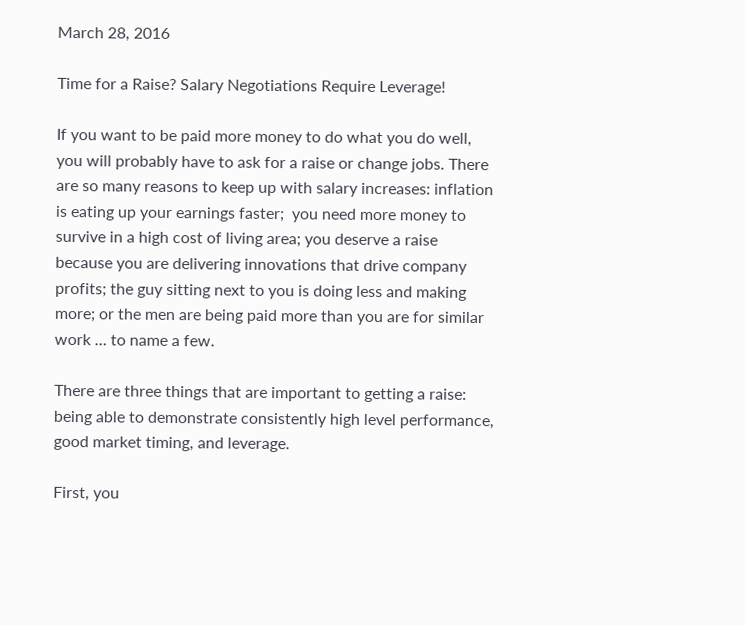March 28, 2016

Time for a Raise? Salary Negotiations Require Leverage!

If you want to be paid more money to do what you do well, you will probably have to ask for a raise or change jobs. There are so many reasons to keep up with salary increases: inflation is eating up your earnings faster;  you need more money to survive in a high cost of living area; you deserve a raise because you are delivering innovations that drive company profits; the guy sitting next to you is doing less and making more; or the men are being paid more than you are for similar work … to name a few.

There are three things that are important to getting a raise: being able to demonstrate consistently high level performance, good market timing, and leverage.

First, you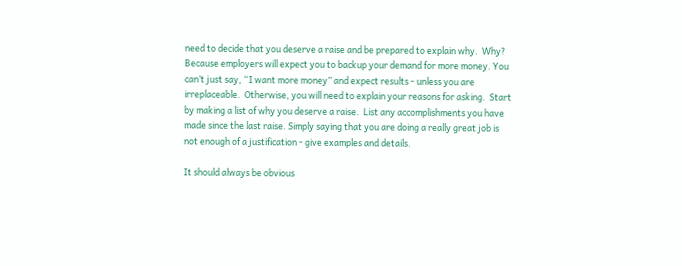need to decide that you deserve a raise and be prepared to explain why.  Why? Because employers will expect you to backup your demand for more money. You can’t just say, “I want more money” and expect results - unless you are irreplaceable.  Otherwise, you will need to explain your reasons for asking.  Start by making a list of why you deserve a raise.  List any accomplishments you have made since the last raise. Simply saying that you are doing a really great job is not enough of a justification - give examples and details.

It should always be obvious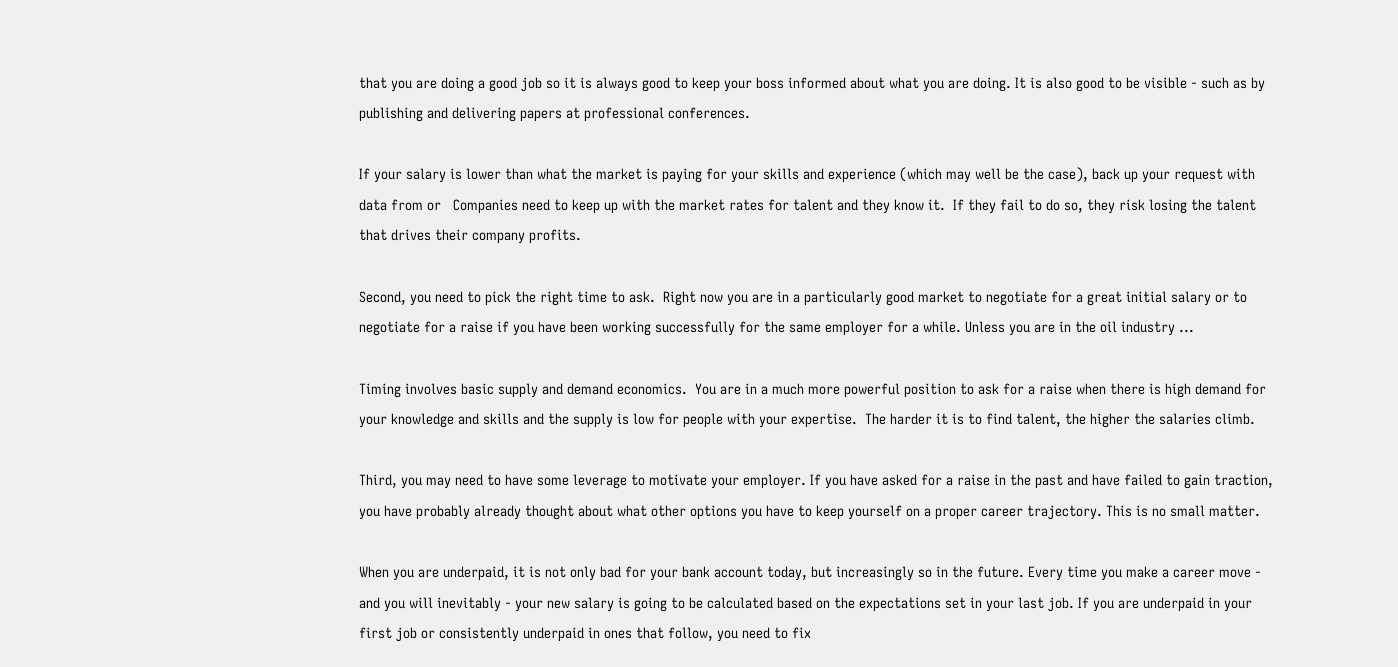that you are doing a good job so it is always good to keep your boss informed about what you are doing. It is also good to be visible - such as by publishing and delivering papers at professional conferences.

If your salary is lower than what the market is paying for your skills and experience (which may well be the case), back up your request with data from or   Companies need to keep up with the market rates for talent and they know it.  If they fail to do so, they risk losing the talent that drives their company profits.

Second, you need to pick the right time to ask.  Right now you are in a particularly good market to negotiate for a great initial salary or to negotiate for a raise if you have been working successfully for the same employer for a while. Unless you are in the oil industry ...

Timing involves basic supply and demand economics.  You are in a much more powerful position to ask for a raise when there is high demand for your knowledge and skills and the supply is low for people with your expertise.  The harder it is to find talent, the higher the salaries climb.

Third, you may need to have some leverage to motivate your employer. If you have asked for a raise in the past and have failed to gain traction, you have probably already thought about what other options you have to keep yourself on a proper career trajectory. This is no small matter.

When you are underpaid, it is not only bad for your bank account today, but increasingly so in the future. Every time you make a career move - and you will inevitably - your new salary is going to be calculated based on the expectations set in your last job. If you are underpaid in your first job or consistently underpaid in ones that follow, you need to fix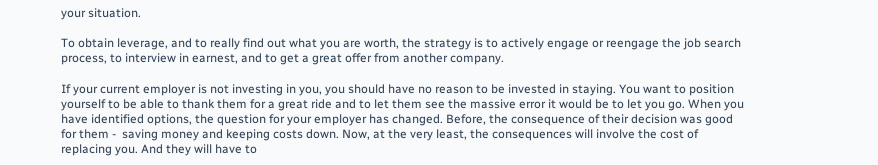your situation.

To obtain leverage, and to really find out what you are worth, the strategy is to actively engage or reengage the job search process, to interview in earnest, and to get a great offer from another company.

If your current employer is not investing in you, you should have no reason to be invested in staying. You want to position yourself to be able to thank them for a great ride and to let them see the massive error it would be to let you go. When you have identified options, the question for your employer has changed. Before, the consequence of their decision was good for them -  saving money and keeping costs down. Now, at the very least, the consequences will involve the cost of replacing you. And they will have to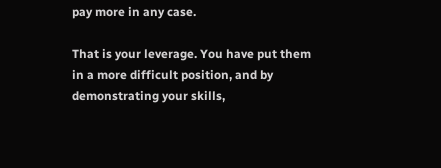pay more in any case.

That is your leverage. You have put them in a more difficult position, and by demonstrating your skills,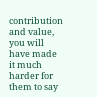contribution and value, you will have made it much harder for them to say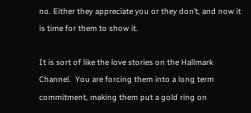no. Either they appreciate you or they don’t, and now it is time for them to show it.

It is sort of like the love stories on the Hallmark Channel.  You are forcing them into a long term commitment, making them put a gold ring on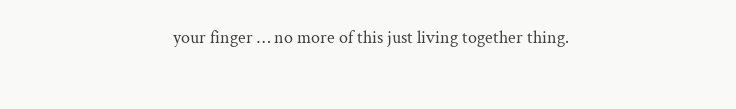your finger … no more of this just living together thing.